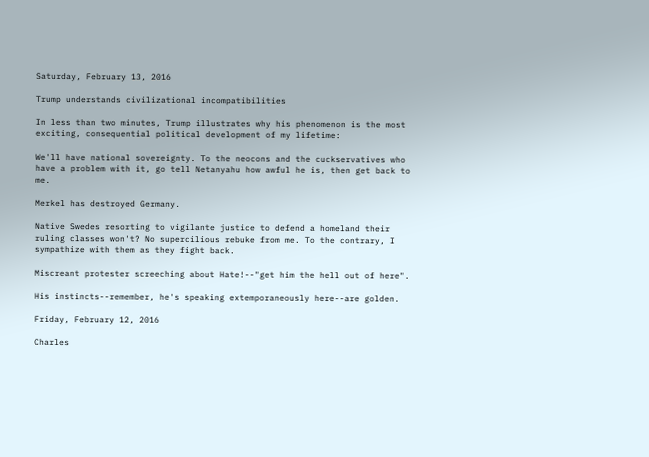Saturday, February 13, 2016

Trump understands civilizational incompatibilities

In less than two minutes, Trump illustrates why his phenomenon is the most exciting, consequential political development of my lifetime:

We'll have national sovereignty. To the neocons and the cuckservatives who have a problem with it, go tell Netanyahu how awful he is, then get back to me.

Merkel has destroyed Germany.

Native Swedes resorting to vigilante justice to defend a homeland their ruling classes won't? No supercilious rebuke from me. To the contrary, I sympathize with them as they fight back.

Miscreant protester screeching about Hate!--"get him the hell out of here".

His instincts--remember, he's speaking extemporaneously here--are golden.

Friday, February 12, 2016

Charles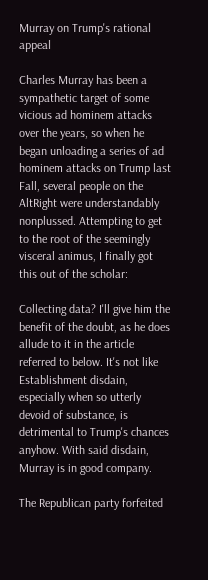Murray on Trump's rational appeal

Charles Murray has been a sympathetic target of some vicious ad hominem attacks over the years, so when he began unloading a series of ad hominem attacks on Trump last Fall, several people on the AltRight were understandably nonplussed. Attempting to get to the root of the seemingly visceral animus, I finally got this out of the scholar:

Collecting data? I'll give him the benefit of the doubt, as he does allude to it in the article referred to below. It's not like Establishment disdain, especially when so utterly devoid of substance, is detrimental to Trump's chances anyhow. With said disdain, Murray is in good company.

The Republican party forfeited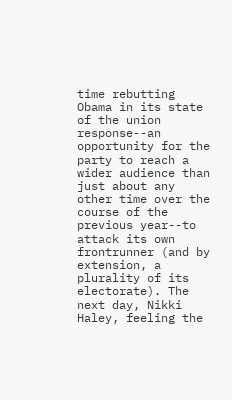time rebutting Obama in its state of the union response--an opportunity for the party to reach a wider audience than just about any other time over the course of the previous year--to attack its own frontrunner (and by extension, a plurality of its electorate). The next day, Nikki Haley, feeling the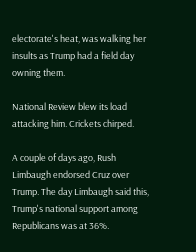electorate's heat, was walking her insults as Trump had a field day owning them.

National Review blew its load attacking him. Crickets chirped.

A couple of days ago, Rush Limbaugh endorsed Cruz over Trump. The day Limbaugh said this, Trump's national support among Republicans was at 36%.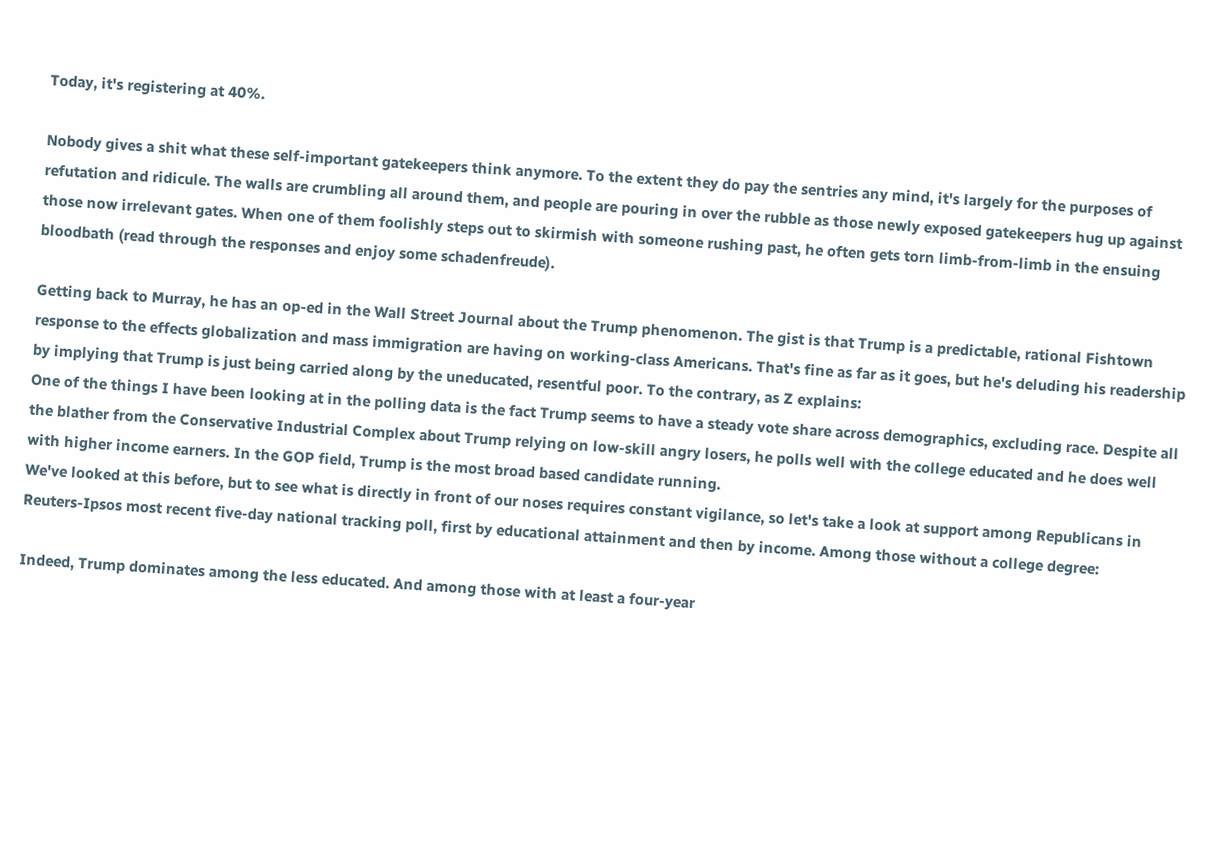Today, it's registering at 40%.

Nobody gives a shit what these self-important gatekeepers think anymore. To the extent they do pay the sentries any mind, it's largely for the purposes of refutation and ridicule. The walls are crumbling all around them, and people are pouring in over the rubble as those newly exposed gatekeepers hug up against those now irrelevant gates. When one of them foolishly steps out to skirmish with someone rushing past, he often gets torn limb-from-limb in the ensuing bloodbath (read through the responses and enjoy some schadenfreude).

Getting back to Murray, he has an op-ed in the Wall Street Journal about the Trump phenomenon. The gist is that Trump is a predictable, rational Fishtown response to the effects globalization and mass immigration are having on working-class Americans. That's fine as far as it goes, but he's deluding his readership by implying that Trump is just being carried along by the uneducated, resentful poor. To the contrary, as Z explains:
One of the things I have been looking at in the polling data is the fact Trump seems to have a steady vote share across demographics, excluding race. Despite all the blather from the Conservative Industrial Complex about Trump relying on low-skill angry losers, he polls well with the college educated and he does well with higher income earners. In the GOP field, Trump is the most broad based candidate running.
We've looked at this before, but to see what is directly in front of our noses requires constant vigilance, so let's take a look at support among Republicans in Reuters-Ipsos most recent five-day national tracking poll, first by educational attainment and then by income. Among those without a college degree:

Indeed, Trump dominates among the less educated. And among those with at least a four-year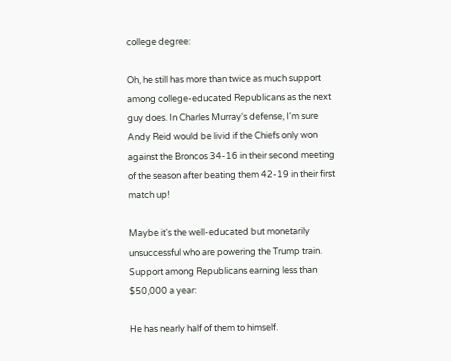college degree:

Oh, he still has more than twice as much support among college-educated Republicans as the next guy does. In Charles Murray's defense, I'm sure Andy Reid would be livid if the Chiefs only won against the Broncos 34-16 in their second meeting of the season after beating them 42-19 in their first match up!

Maybe it's the well-educated but monetarily unsuccessful who are powering the Trump train. Support among Republicans earning less than $50,000 a year:

He has nearly half of them to himself.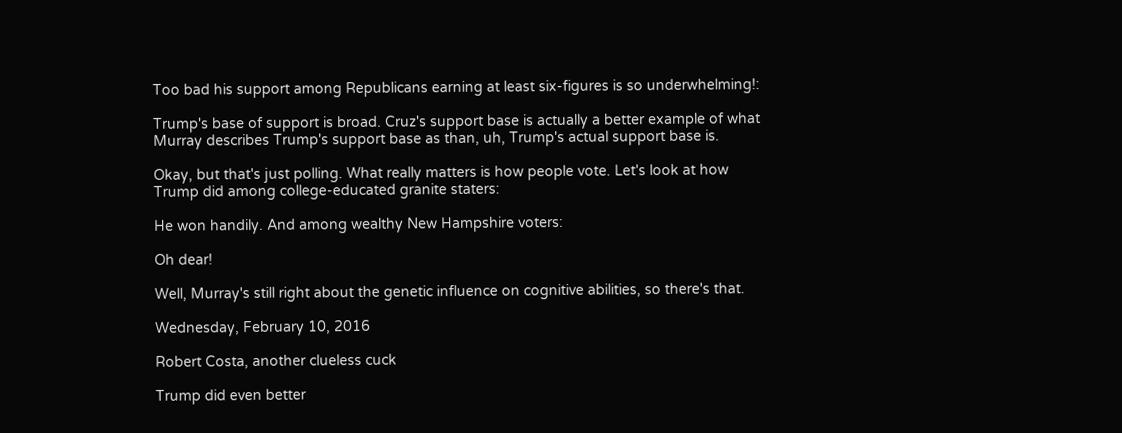Too bad his support among Republicans earning at least six-figures is so underwhelming!:

Trump's base of support is broad. Cruz's support base is actually a better example of what Murray describes Trump's support base as than, uh, Trump's actual support base is.

Okay, but that's just polling. What really matters is how people vote. Let's look at how Trump did among college-educated granite staters:

He won handily. And among wealthy New Hampshire voters:

Oh dear!

Well, Murray's still right about the genetic influence on cognitive abilities, so there's that.

Wednesday, February 10, 2016

Robert Costa, another clueless cuck

Trump did even better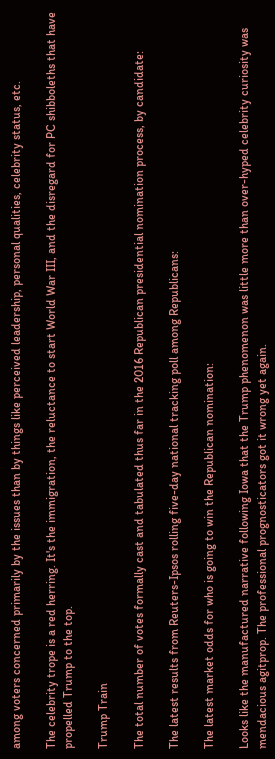among voters concerned primarily by the issues than by things like perceived leadership, personal qualities, celebrity status, etc.

The celebrity trope is a red herring. It's the immigration, the reluctance to start World War III, and the disregard for PC shibboleths that have propelled Trump to the top.

Trump Train

The total number of votes formally cast and tabulated thus far in the 2016 Republican presidential nomination process, by candidate:

The latest results from Reuters-Ipsos rolling five-day national tracking poll among Republicans:

The latest market odds for who is going to win the Republican nomination:

Looks like the manufactured narrative following Iowa that the Trump phenomenon was little more than over-hyped celebrity curiosity was mendacious agitprop. The professional prognosticators got it wrong yet again.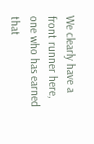We clearly have a front runner here, one who has earned that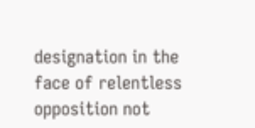designation in the face of relentless opposition not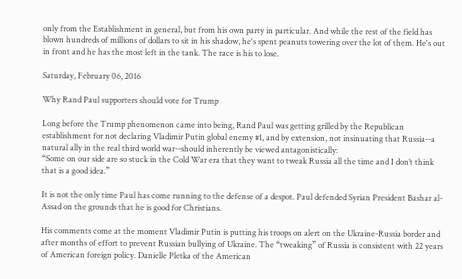only from the Establishment in general, but from his own party in particular. And while the rest of the field has blown hundreds of millions of dollars to sit in his shadow, he's spent peanuts towering over the lot of them. He's out in front and he has the most left in the tank. The race is his to lose.

Saturday, February 06, 2016

Why Rand Paul supporters should vote for Trump

Long before the Trump phenomenon came into being, Rand Paul was getting grilled by the Republican establishment for not declaring Vladimir Putin global enemy #1, and by extension, not insinuating that Russia--a natural ally in the real third world war--should inherently be viewed antagonistically:
“Some on our side are so stuck in the Cold War era that they want to tweak Russia all the time and I don’t think that is a good idea.”

It is not the only time Paul has come running to the defense of a despot. Paul defended Syrian President Bashar al-Assad on the grounds that he is good for Christians.

His comments come at the moment Vladimir Putin is putting his troops on alert on the Ukraine-Russia border and after months of effort to prevent Russian bullying of Ukraine. The “tweaking” of Russia is consistent with 22 years of American foreign policy. Danielle Pletka of the American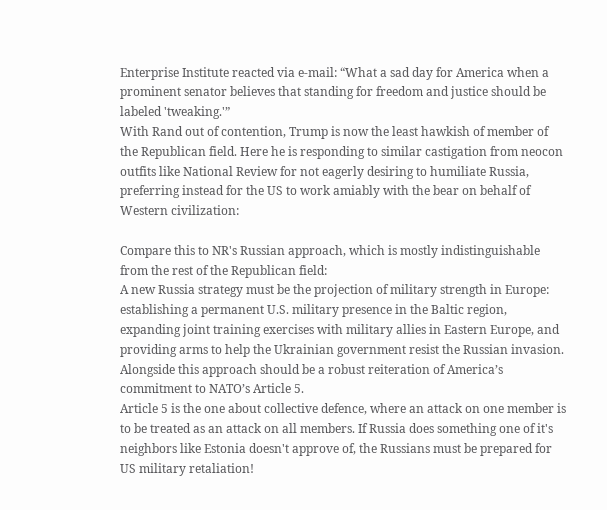Enterprise Institute reacted via e-mail: “What a sad day for America when a prominent senator believes that standing for freedom and justice should be labeled 'tweaking.'”
With Rand out of contention, Trump is now the least hawkish of member of the Republican field. Here he is responding to similar castigation from neocon outfits like National Review for not eagerly desiring to humiliate Russia, preferring instead for the US to work amiably with the bear on behalf of Western civilization:

Compare this to NR's Russian approach, which is mostly indistinguishable from the rest of the Republican field:
A new Russia strategy must be the projection of military strength in Europe: establishing a permanent U.S. military presence in the Baltic region, expanding joint training exercises with military allies in Eastern Europe, and providing arms to help the Ukrainian government resist the Russian invasion. Alongside this approach should be a robust reiteration of America’s commitment to NATO’s Article 5.
Article 5 is the one about collective defence, where an attack on one member is to be treated as an attack on all members. If Russia does something one of it's neighbors like Estonia doesn't approve of, the Russians must be prepared for US military retaliation!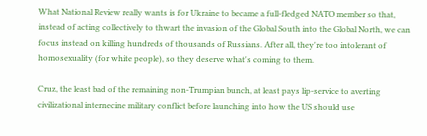What National Review really wants is for Ukraine to became a full-fledged NATO member so that, instead of acting collectively to thwart the invasion of the Global South into the Global North, we can focus instead on killing hundreds of thousands of Russians. After all, they're too intolerant of homosexuality (for white people), so they deserve what's coming to them.

Cruz, the least bad of the remaining non-Trumpian bunch, at least pays lip-service to averting civilizational internecine military conflict before launching into how the US should use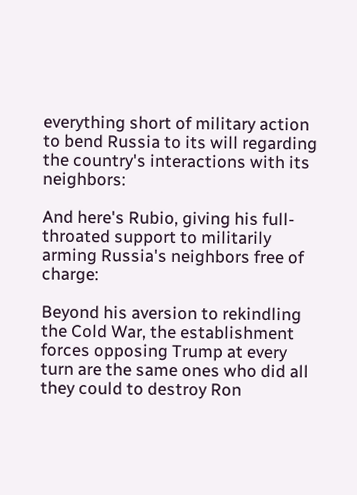everything short of military action to bend Russia to its will regarding the country's interactions with its neighbors:

And here's Rubio, giving his full-throated support to militarily arming Russia's neighbors free of charge:

Beyond his aversion to rekindling the Cold War, the establishment forces opposing Trump at every turn are the same ones who did all they could to destroy Ron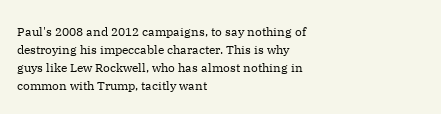Paul's 2008 and 2012 campaigns, to say nothing of destroying his impeccable character. This is why guys like Lew Rockwell, who has almost nothing in common with Trump, tacitly want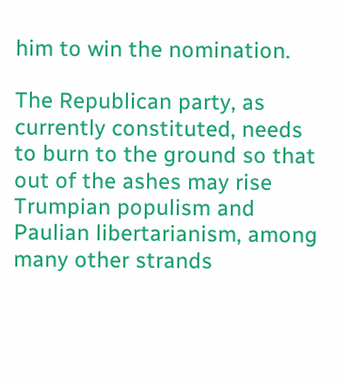him to win the nomination.

The Republican party, as currently constituted, needs to burn to the ground so that out of the ashes may rise Trumpian populism and Paulian libertarianism, among many other strands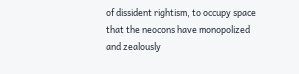of dissident rightism, to occupy space that the neocons have monopolized and zealously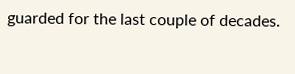guarded for the last couple of decades.